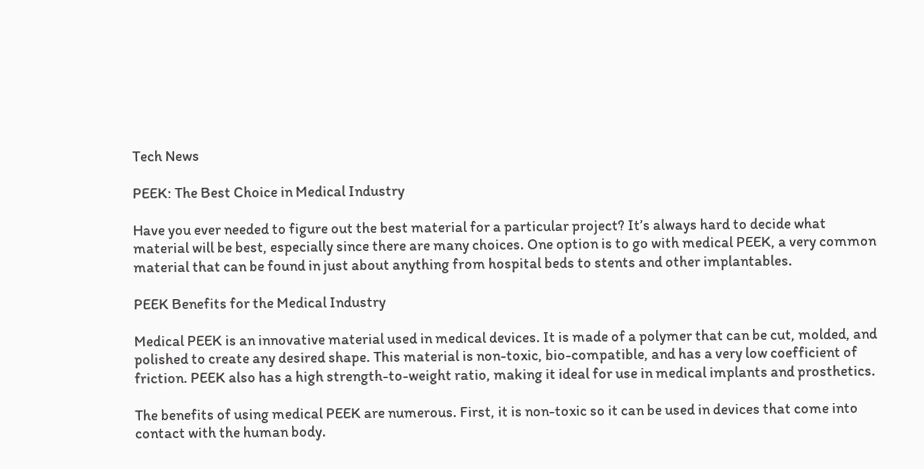Tech News

PEEK: The Best Choice in Medical Industry

Have you ever needed to figure out the best material for a particular project? It’s always hard to decide what material will be best, especially since there are many choices. One option is to go with medical PEEK, a very common material that can be found in just about anything from hospital beds to stents and other implantables.

PEEK Benefits for the Medical Industry

Medical PEEK is an innovative material used in medical devices. It is made of a polymer that can be cut, molded, and polished to create any desired shape. This material is non-toxic, bio-compatible, and has a very low coefficient of friction. PEEK also has a high strength-to-weight ratio, making it ideal for use in medical implants and prosthetics.

The benefits of using medical PEEK are numerous. First, it is non-toxic so it can be used in devices that come into contact with the human body.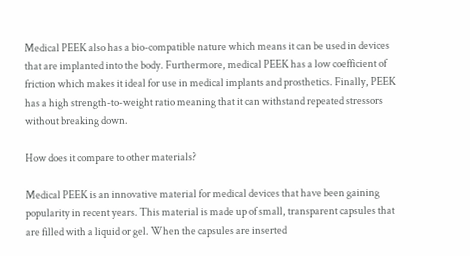Medical PEEK also has a bio-compatible nature which means it can be used in devices that are implanted into the body. Furthermore, medical PEEK has a low coefficient of friction which makes it ideal for use in medical implants and prosthetics. Finally, PEEK has a high strength-to-weight ratio meaning that it can withstand repeated stressors without breaking down.

How does it compare to other materials?

Medical PEEK is an innovative material for medical devices that have been gaining popularity in recent years. This material is made up of small, transparent capsules that are filled with a liquid or gel. When the capsules are inserted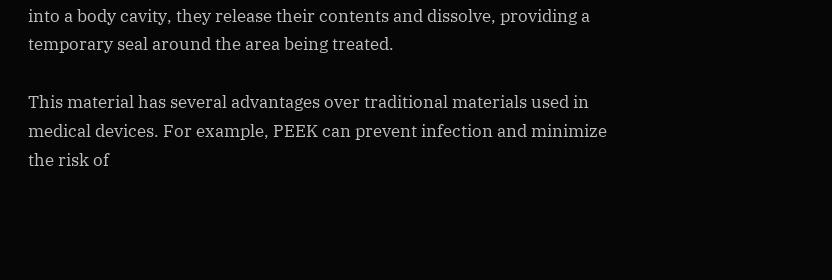into a body cavity, they release their contents and dissolve, providing a temporary seal around the area being treated.

This material has several advantages over traditional materials used in medical devices. For example, PEEK can prevent infection and minimize the risk of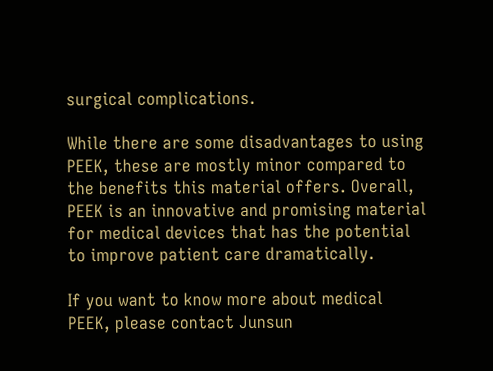surgical complications.

While there are some disadvantages to using PEEK, these are mostly minor compared to the benefits this material offers. Overall, PEEK is an innovative and promising material for medical devices that has the potential to improve patient care dramatically.

If you want to know more about medical PEEK, please contact Junsun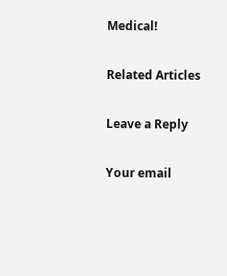Medical!

Related Articles

Leave a Reply

Your email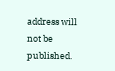address will not be published.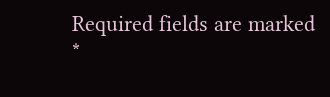Required fields are marked *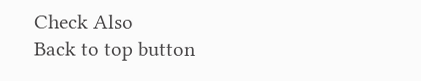Check Also
Back to top button